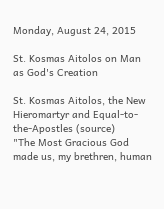Monday, August 24, 2015

St. Kosmas Aitolos on Man as God's Creation

St. Kosmas Aitolos, the New Hieromartyr and Equal-to-the-Apostles (source)
"The Most Gracious God made us, my brethren, human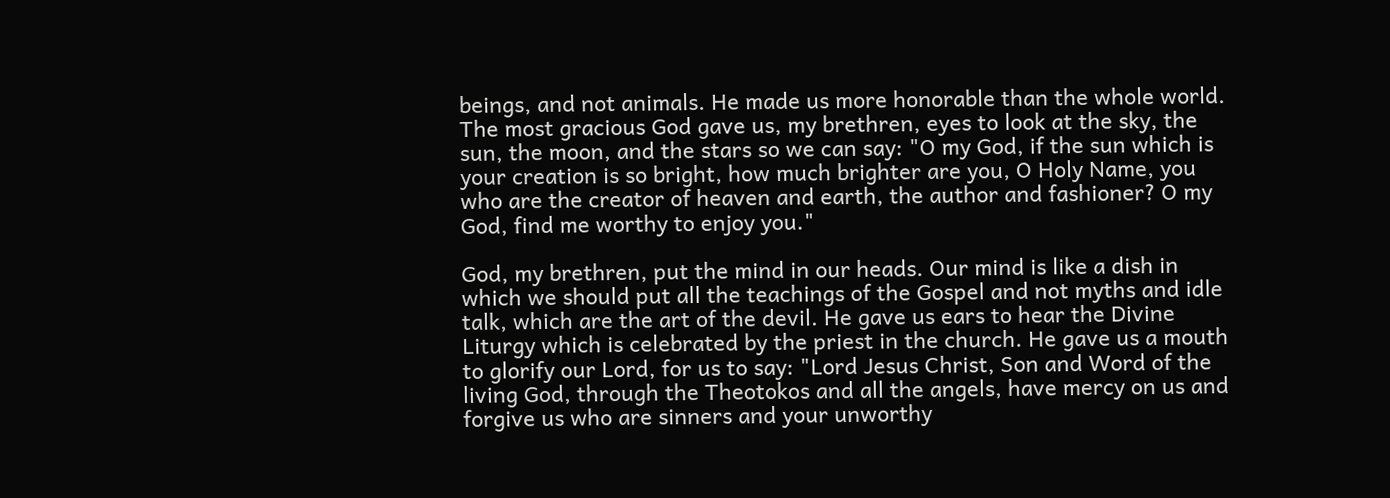beings, and not animals. He made us more honorable than the whole world. The most gracious God gave us, my brethren, eyes to look at the sky, the sun, the moon, and the stars so we can say: "O my God, if the sun which is your creation is so bright, how much brighter are you, O Holy Name, you who are the creator of heaven and earth, the author and fashioner? O my God, find me worthy to enjoy you."

God, my brethren, put the mind in our heads. Our mind is like a dish in which we should put all the teachings of the Gospel and not myths and idle talk, which are the art of the devil. He gave us ears to hear the Divine Liturgy which is celebrated by the priest in the church. He gave us a mouth to glorify our Lord, for us to say: "Lord Jesus Christ, Son and Word of the living God, through the Theotokos and all the angels, have mercy on us and forgive us who are sinners and your unworthy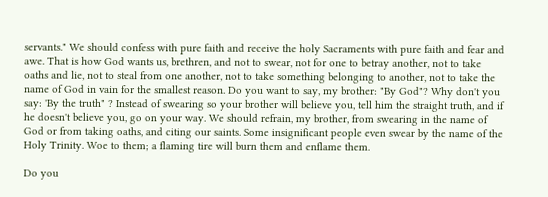servants." We should confess with pure faith and receive the holy Sacraments with pure faith and fear and awe. That is how God wants us, brethren, and not to swear, not for one to betray another, not to take oaths and lie, not to steal from one another, not to take something belonging to another, not to take the name of God in vain for the smallest reason. Do you want to say, my brother: "By God"? Why don't you say: 'By the truth" ? Instead of swearing so your brother will believe you, tell him the straight truth, and if he doesn't believe you, go on your way. We should refrain, my brother, from swearing in the name of God or from taking oaths, and citing our saints. Some insignificant people even swear by the name of the Holy Trinity. Woe to them; a flaming tire will burn them and enflame them.

Do you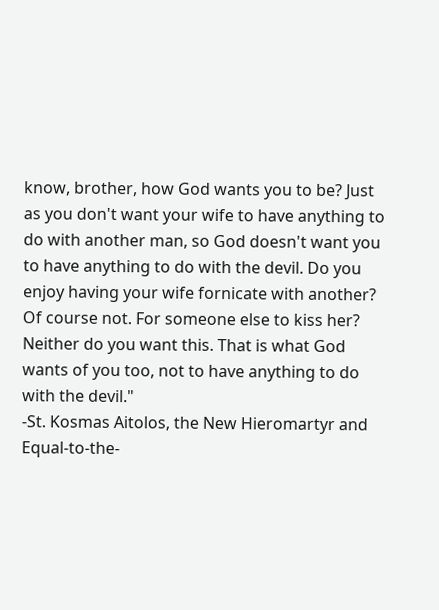know, brother, how God wants you to be? Just as you don't want your wife to have anything to do with another man, so God doesn't want you to have anything to do with the devil. Do you enjoy having your wife fornicate with another? Of course not. For someone else to kiss her? Neither do you want this. That is what God wants of you too, not to have anything to do with the devil."
-St. Kosmas Aitolos, the New Hieromartyr and Equal-to-the-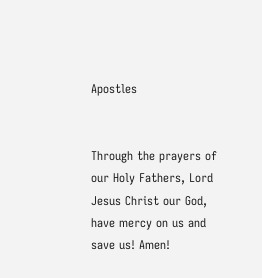Apostles


Through the prayers of our Holy Fathers, Lord Jesus Christ our God, have mercy on us and save us! Amen!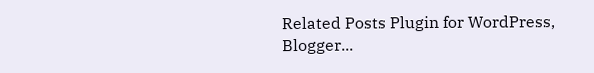Related Posts Plugin for WordPress, Blogger...